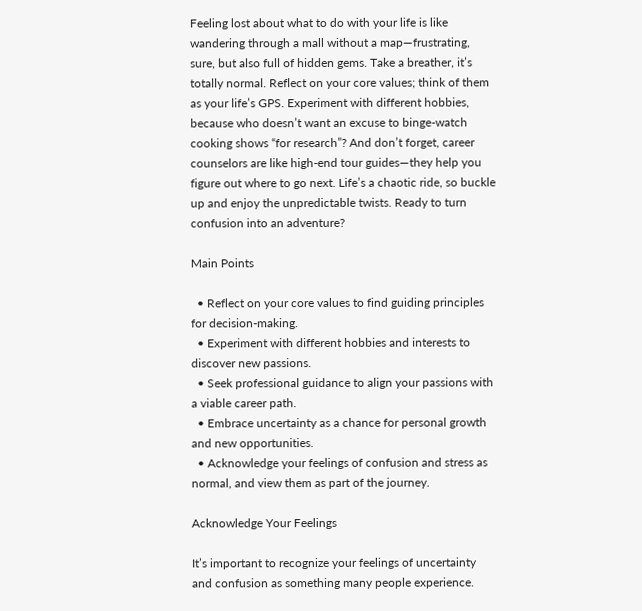Feeling lost about what to do with your life is like wandering through a mall without a map—frustrating, sure, but also full of hidden gems. Take a breather, it’s totally normal. Reflect on your core values; think of them as your life’s GPS. Experiment with different hobbies, because who doesn’t want an excuse to binge-watch cooking shows “for research”? And don’t forget, career counselors are like high-end tour guides—they help you figure out where to go next. Life’s a chaotic ride, so buckle up and enjoy the unpredictable twists. Ready to turn confusion into an adventure?

Main Points

  • Reflect on your core values to find guiding principles for decision-making.
  • Experiment with different hobbies and interests to discover new passions.
  • Seek professional guidance to align your passions with a viable career path.
  • Embrace uncertainty as a chance for personal growth and new opportunities.
  • Acknowledge your feelings of confusion and stress as normal, and view them as part of the journey.

Acknowledge Your Feelings

It’s important to recognize your feelings of uncertainty and confusion as something many people experience.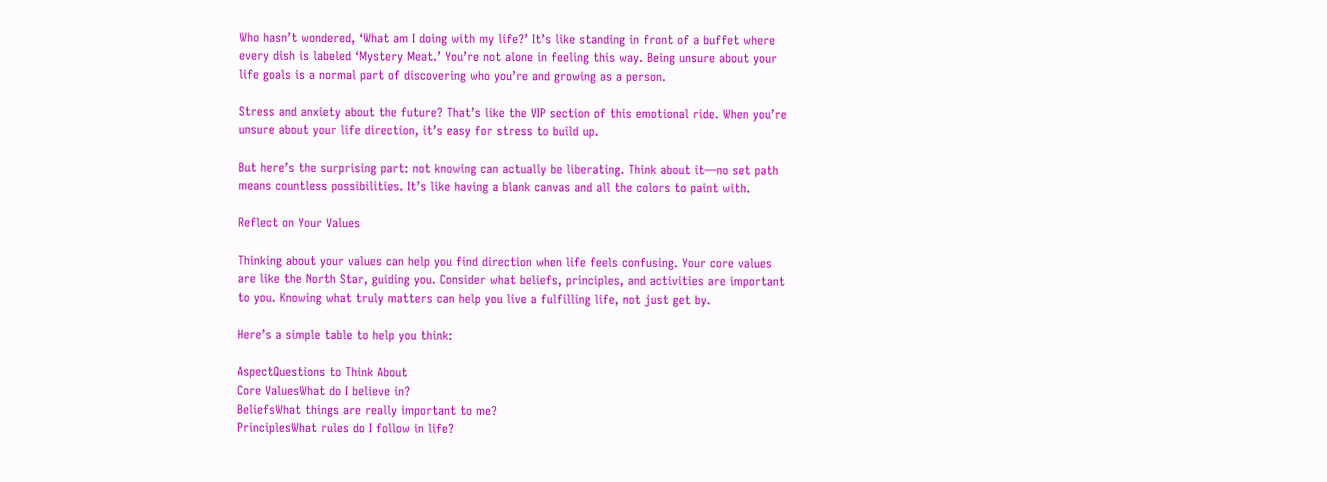Who hasn’t wondered, ‘What am I doing with my life?’ It’s like standing in front of a buffet where every dish is labeled ‘Mystery Meat.’ You’re not alone in feeling this way. Being unsure about your life goals is a normal part of discovering who you’re and growing as a person.

Stress and anxiety about the future? That’s like the VIP section of this emotional ride. When you’re unsure about your life direction, it’s easy for stress to build up.

But here’s the surprising part: not knowing can actually be liberating. Think about it—no set path means countless possibilities. It’s like having a blank canvas and all the colors to paint with.

Reflect on Your Values

Thinking about your values can help you find direction when life feels confusing. Your core values are like the North Star, guiding you. Consider what beliefs, principles, and activities are important to you. Knowing what truly matters can help you live a fulfilling life, not just get by.

Here’s a simple table to help you think:

AspectQuestions to Think About
Core ValuesWhat do I believe in?
BeliefsWhat things are really important to me?
PrinciplesWhat rules do I follow in life?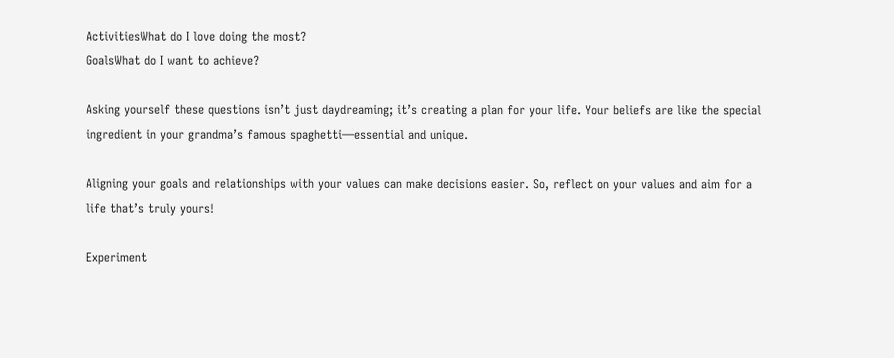ActivitiesWhat do I love doing the most?
GoalsWhat do I want to achieve?

Asking yourself these questions isn’t just daydreaming; it’s creating a plan for your life. Your beliefs are like the special ingredient in your grandma’s famous spaghetti—essential and unique.

Aligning your goals and relationships with your values can make decisions easier. So, reflect on your values and aim for a life that’s truly yours!

Experiment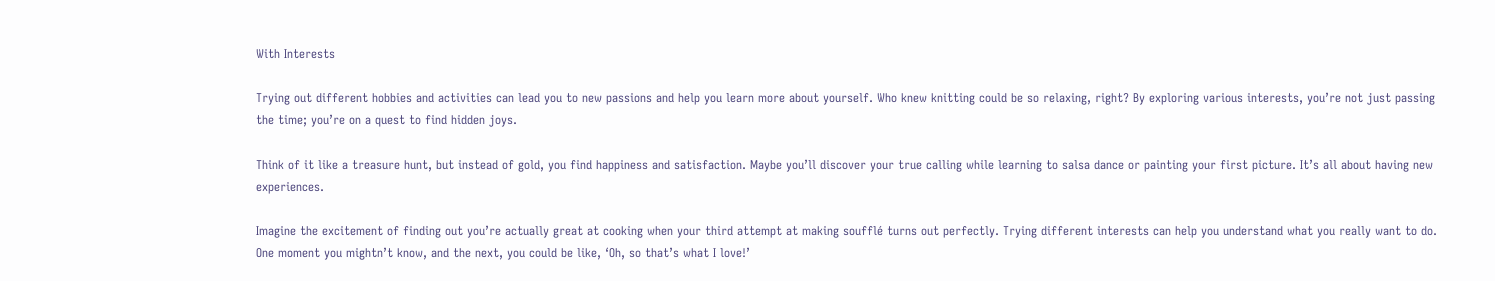With Interests

Trying out different hobbies and activities can lead you to new passions and help you learn more about yourself. Who knew knitting could be so relaxing, right? By exploring various interests, you’re not just passing the time; you’re on a quest to find hidden joys.

Think of it like a treasure hunt, but instead of gold, you find happiness and satisfaction. Maybe you’ll discover your true calling while learning to salsa dance or painting your first picture. It’s all about having new experiences.

Imagine the excitement of finding out you’re actually great at cooking when your third attempt at making soufflé turns out perfectly. Trying different interests can help you understand what you really want to do. One moment you mightn’t know, and the next, you could be like, ‘Oh, so that’s what I love!’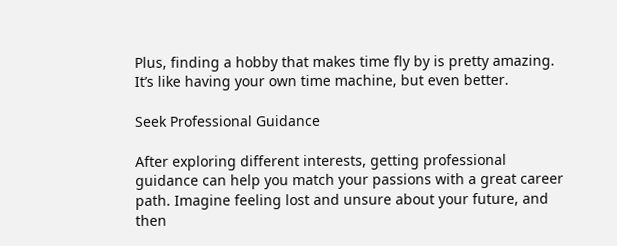Plus, finding a hobby that makes time fly by is pretty amazing. It’s like having your own time machine, but even better.

Seek Professional Guidance

After exploring different interests, getting professional guidance can help you match your passions with a great career path. Imagine feeling lost and unsure about your future, and then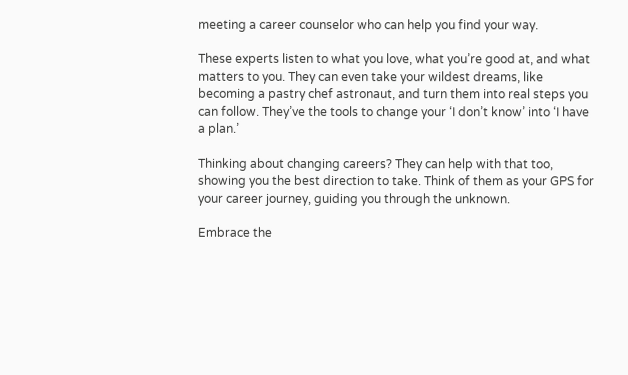meeting a career counselor who can help you find your way.

These experts listen to what you love, what you’re good at, and what matters to you. They can even take your wildest dreams, like becoming a pastry chef astronaut, and turn them into real steps you can follow. They’ve the tools to change your ‘I don’t know’ into ‘I have a plan.’

Thinking about changing careers? They can help with that too, showing you the best direction to take. Think of them as your GPS for your career journey, guiding you through the unknown.

Embrace the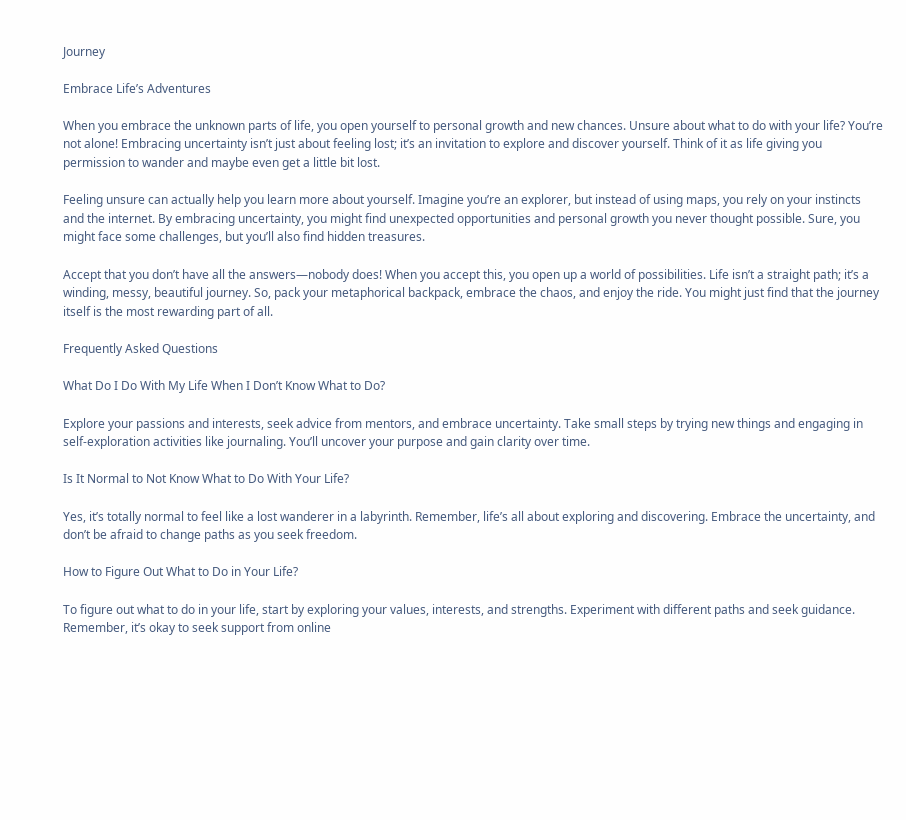Journey

Embrace Life’s Adventures

When you embrace the unknown parts of life, you open yourself to personal growth and new chances. Unsure about what to do with your life? You’re not alone! Embracing uncertainty isn’t just about feeling lost; it’s an invitation to explore and discover yourself. Think of it as life giving you permission to wander and maybe even get a little bit lost.

Feeling unsure can actually help you learn more about yourself. Imagine you’re an explorer, but instead of using maps, you rely on your instincts and the internet. By embracing uncertainty, you might find unexpected opportunities and personal growth you never thought possible. Sure, you might face some challenges, but you’ll also find hidden treasures.

Accept that you don’t have all the answers—nobody does! When you accept this, you open up a world of possibilities. Life isn’t a straight path; it’s a winding, messy, beautiful journey. So, pack your metaphorical backpack, embrace the chaos, and enjoy the ride. You might just find that the journey itself is the most rewarding part of all.

Frequently Asked Questions

What Do I Do With My Life When I Don’t Know What to Do?

Explore your passions and interests, seek advice from mentors, and embrace uncertainty. Take small steps by trying new things and engaging in self-exploration activities like journaling. You’ll uncover your purpose and gain clarity over time.

Is It Normal to Not Know What to Do With Your Life?

Yes, it’s totally normal to feel like a lost wanderer in a labyrinth. Remember, life’s all about exploring and discovering. Embrace the uncertainty, and don’t be afraid to change paths as you seek freedom.

How to Figure Out What to Do in Your Life?

To figure out what to do in your life, start by exploring your values, interests, and strengths. Experiment with different paths and seek guidance. Remember, it’s okay to seek support from online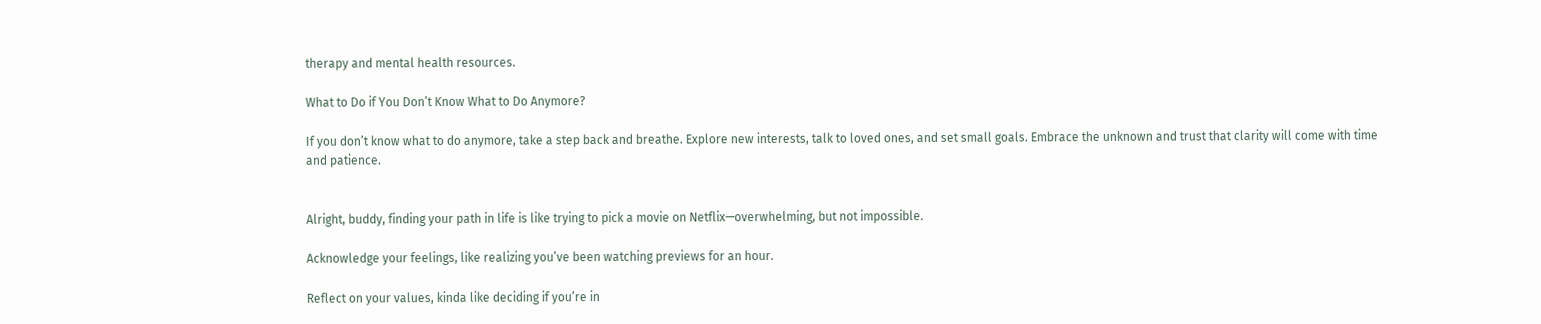therapy and mental health resources.

What to Do if You Don’t Know What to Do Anymore?

If you don’t know what to do anymore, take a step back and breathe. Explore new interests, talk to loved ones, and set small goals. Embrace the unknown and trust that clarity will come with time and patience.


Alright, buddy, finding your path in life is like trying to pick a movie on Netflix—overwhelming, but not impossible.

Acknowledge your feelings, like realizing you’ve been watching previews for an hour.

Reflect on your values, kinda like deciding if you’re in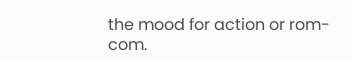the mood for action or rom-com.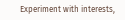Experiment with interests,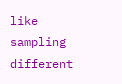like sampling different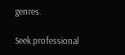genres.

Seek professional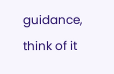guidance, think of it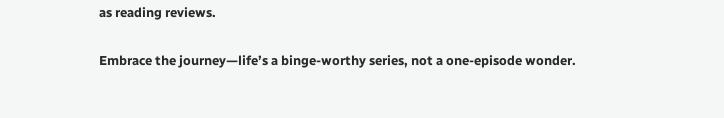as reading reviews.

Embrace the journey—life’s a binge-worthy series, not a one-episode wonder.